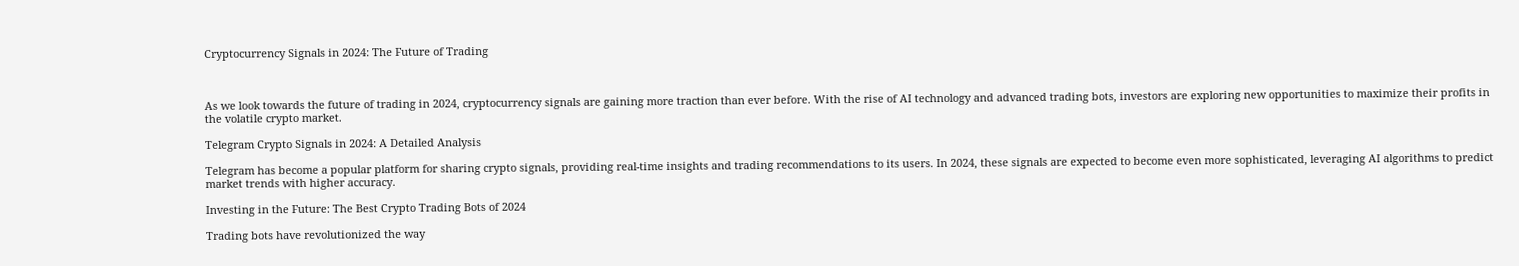Cryptocurrency Signals in 2024: The Future of Trading



As we look towards the future of trading in 2024, cryptocurrency signals are gaining more traction than ever before. With the rise of AI technology and advanced trading bots, investors are exploring new opportunities to maximize their profits in the volatile crypto market.

Telegram Crypto Signals in 2024: A Detailed Analysis

Telegram has become a popular platform for sharing crypto signals, providing real-time insights and trading recommendations to its users. In 2024, these signals are expected to become even more sophisticated, leveraging AI algorithms to predict market trends with higher accuracy.

Investing in the Future: The Best Crypto Trading Bots of 2024

Trading bots have revolutionized the way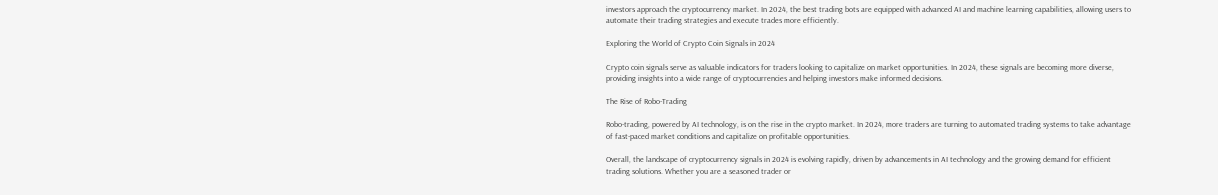investors approach the cryptocurrency market. In 2024, the best trading bots are equipped with advanced AI and machine learning capabilities, allowing users to automate their trading strategies and execute trades more efficiently.

Exploring the World of Crypto Coin Signals in 2024

Crypto coin signals serve as valuable indicators for traders looking to capitalize on market opportunities. In 2024, these signals are becoming more diverse, providing insights into a wide range of cryptocurrencies and helping investors make informed decisions.

The Rise of Robo-Trading

Robo-trading, powered by AI technology, is on the rise in the crypto market. In 2024, more traders are turning to automated trading systems to take advantage of fast-paced market conditions and capitalize on profitable opportunities.

Overall, the landscape of cryptocurrency signals in 2024 is evolving rapidly, driven by advancements in AI technology and the growing demand for efficient trading solutions. Whether you are a seasoned trader or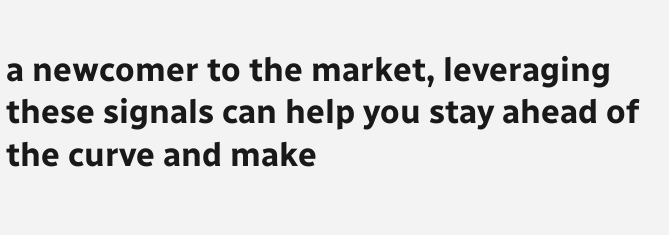a newcomer to the market, leveraging these signals can help you stay ahead of the curve and make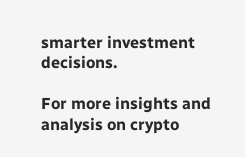smarter investment decisions.

For more insights and analysis on crypto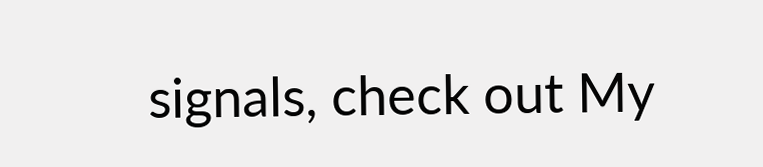signals, check out My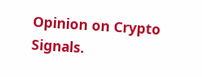Opinion on Crypto Signals.